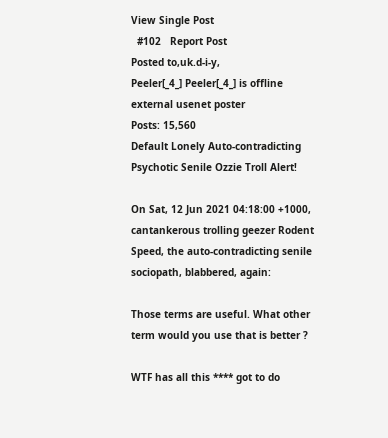View Single Post
  #102   Report Post
Posted to,uk.d-i-y,
Peeler[_4_] Peeler[_4_] is offline
external usenet poster
Posts: 15,560
Default Lonely Auto-contradicting Psychotic Senile Ozzie Troll Alert!

On Sat, 12 Jun 2021 04:18:00 +1000, cantankerous trolling geezer Rodent
Speed, the auto-contradicting senile sociopath, blabbered, again:

Those terms are useful. What other term would you use that is better ?

WTF has all this **** got to do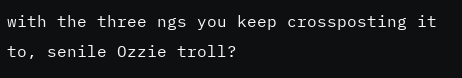with the three ngs you keep crossposting it
to, senile Ozzie troll?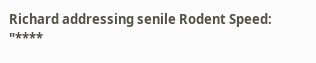Richard addressing senile Rodent Speed:
"****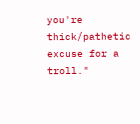you're thick/pathetic excuse for a troll."